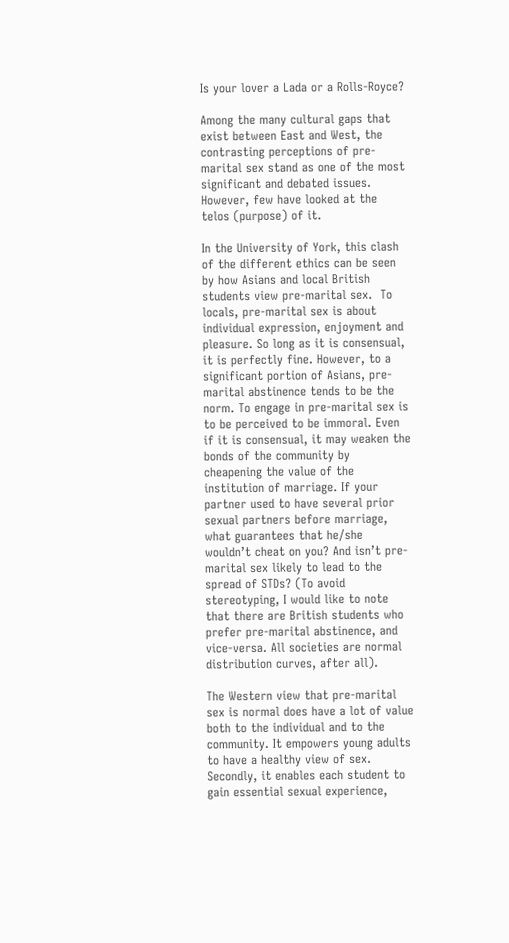Is your lover a Lada or a Rolls-Royce?

Among the many cultural gaps that exist between East and West, the contrasting perceptions of pre-marital sex stand as one of the most significant and debated issues. However, few have looked at the telos (purpose) of it.

In the University of York, this clash of the different ethics can be seen by how Asians and local British students view pre-marital sex.  To locals, pre-marital sex is about individual expression, enjoyment and pleasure. So long as it is consensual, it is perfectly fine. However, to a significant portion of Asians, pre-marital abstinence tends to be the norm. To engage in pre-marital sex is to be perceived to be immoral. Even if it is consensual, it may weaken the bonds of the community by cheapening the value of the institution of marriage. If your partner used to have several prior sexual partners before marriage, what guarantees that he/she wouldn’t cheat on you? And isn’t pre-marital sex likely to lead to the spread of STDs? (To avoid stereotyping, I would like to note that there are British students who prefer pre-marital abstinence, and vice-versa. All societies are normal distribution curves, after all).

The Western view that pre-marital sex is normal does have a lot of value both to the individual and to the community. It empowers young adults to have a healthy view of sex. Secondly, it enables each student to gain essential sexual experience,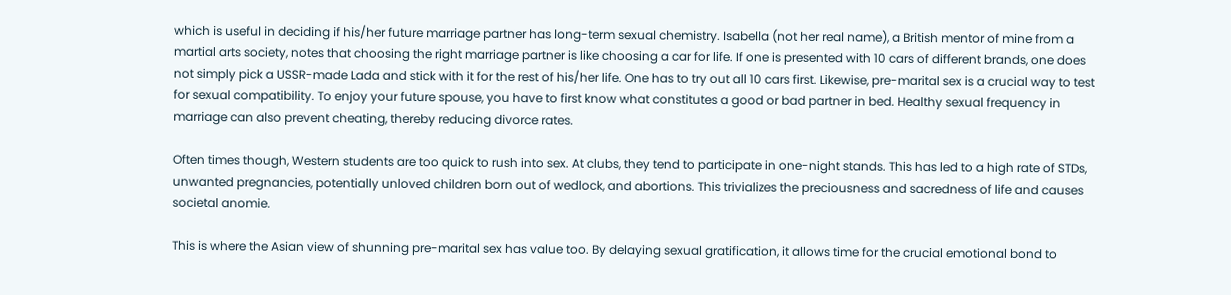which is useful in deciding if his/her future marriage partner has long-term sexual chemistry. Isabella (not her real name), a British mentor of mine from a martial arts society, notes that choosing the right marriage partner is like choosing a car for life. If one is presented with 10 cars of different brands, one does not simply pick a USSR-made Lada and stick with it for the rest of his/her life. One has to try out all 10 cars first. Likewise, pre-marital sex is a crucial way to test for sexual compatibility. To enjoy your future spouse, you have to first know what constitutes a good or bad partner in bed. Healthy sexual frequency in marriage can also prevent cheating, thereby reducing divorce rates.

Often times though, Western students are too quick to rush into sex. At clubs, they tend to participate in one-night stands. This has led to a high rate of STDs, unwanted pregnancies, potentially unloved children born out of wedlock, and abortions. This trivializes the preciousness and sacredness of life and causes societal anomie.

This is where the Asian view of shunning pre-marital sex has value too. By delaying sexual gratification, it allows time for the crucial emotional bond to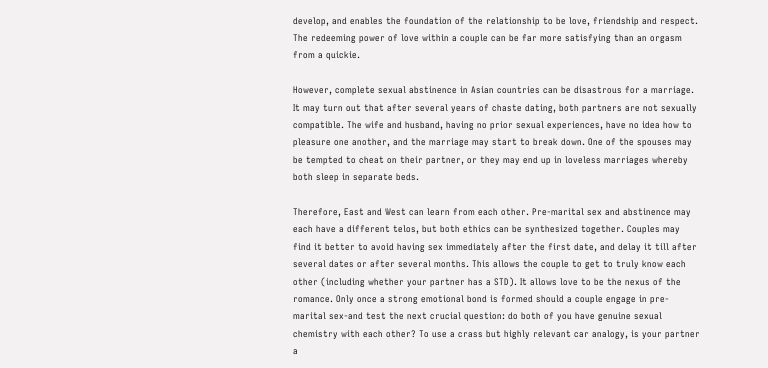develop, and enables the foundation of the relationship to be love, friendship and respect. The redeeming power of love within a couple can be far more satisfying than an orgasm from a quickie.

However, complete sexual abstinence in Asian countries can be disastrous for a marriage. It may turn out that after several years of chaste dating, both partners are not sexually compatible. The wife and husband, having no prior sexual experiences, have no idea how to pleasure one another, and the marriage may start to break down. One of the spouses may be tempted to cheat on their partner, or they may end up in loveless marriages whereby both sleep in separate beds.

Therefore, East and West can learn from each other. Pre-marital sex and abstinence may each have a different telos, but both ethics can be synthesized together. Couples may find it better to avoid having sex immediately after the first date, and delay it till after several dates or after several months. This allows the couple to get to truly know each other (including whether your partner has a STD). It allows love to be the nexus of the romance. Only once a strong emotional bond is formed should a couple engage in pre-marital sex-and test the next crucial question: do both of you have genuine sexual chemistry with each other? To use a crass but highly relevant car analogy, is your partner a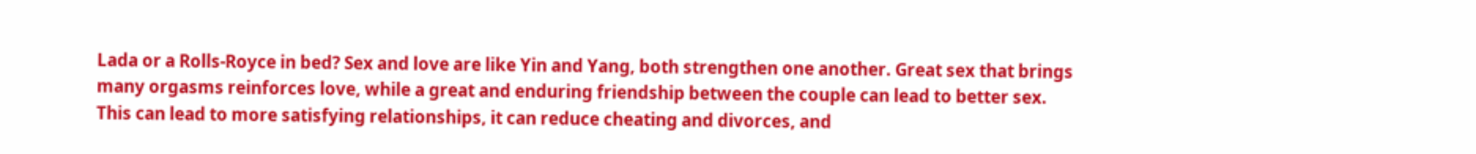Lada or a Rolls-Royce in bed? Sex and love are like Yin and Yang, both strengthen one another. Great sex that brings many orgasms reinforces love, while a great and enduring friendship between the couple can lead to better sex. This can lead to more satisfying relationships, it can reduce cheating and divorces, and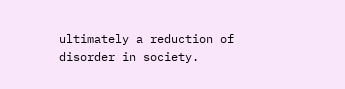ultimately a reduction of disorder in society.